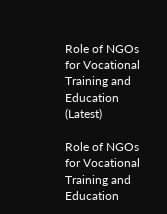Role of NGOs for Vocational Training and Education (Latest)

Role of NGOs for Vocational Training and Education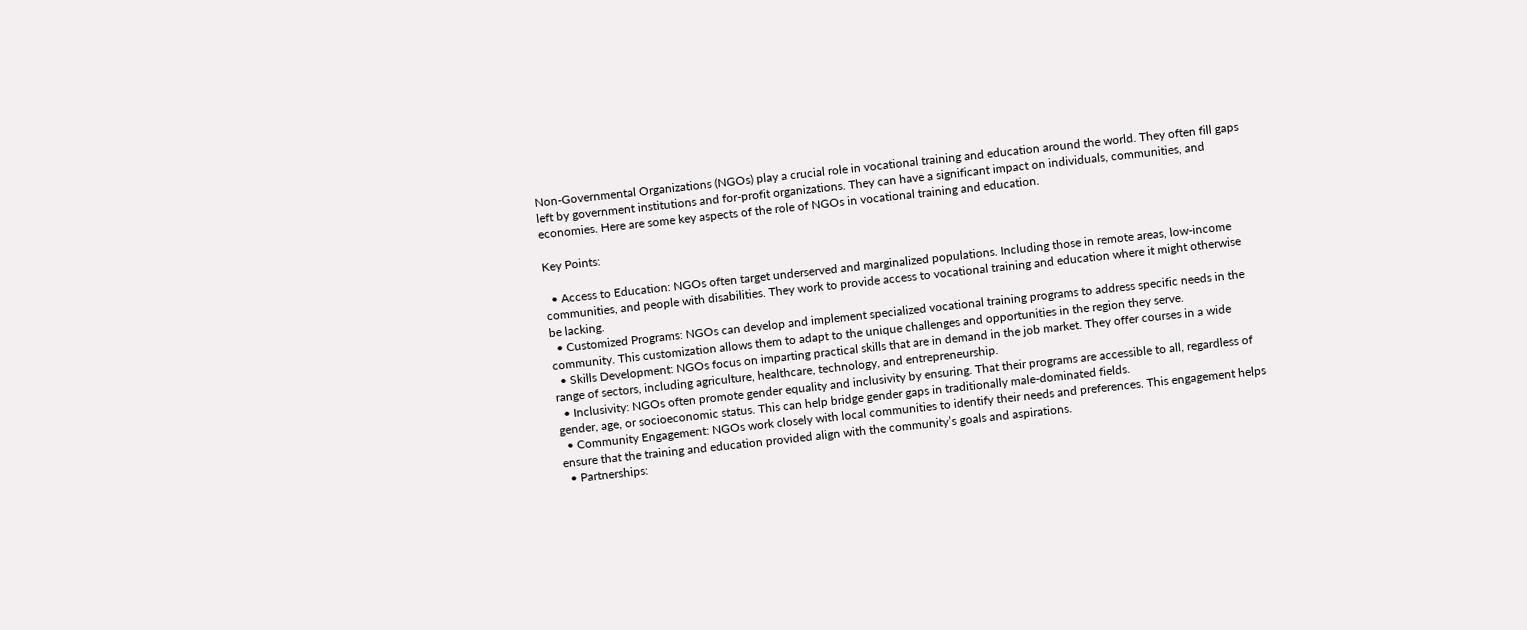Non-Governmental Organizations (NGOs) play a crucial role in vocational training and education around the world. They often fill gaps left by government institutions and for-profit organizations. They can have a significant impact on individuals, communities, and economies. Here are some key aspects of the role of NGOs in vocational training and education.

Key Points:

  • Access to Education: NGOs often target underserved and marginalized populations. Including those in remote areas, low-income communities, and people with disabilities. They work to provide access to vocational training and education where it might otherwise be lacking.
  • Customized Programs: NGOs can develop and implement specialized vocational training programs to address specific needs in the community. This customization allows them to adapt to the unique challenges and opportunities in the region they serve.
  • Skills Development: NGOs focus on imparting practical skills that are in demand in the job market. They offer courses in a wide range of sectors, including agriculture, healthcare, technology, and entrepreneurship.
  • Inclusivity: NGOs often promote gender equality and inclusivity by ensuring. That their programs are accessible to all, regardless of gender, age, or socioeconomic status. This can help bridge gender gaps in traditionally male-dominated fields.
  • Community Engagement: NGOs work closely with local communities to identify their needs and preferences. This engagement helps ensure that the training and education provided align with the community’s goals and aspirations.
  • Partnerships: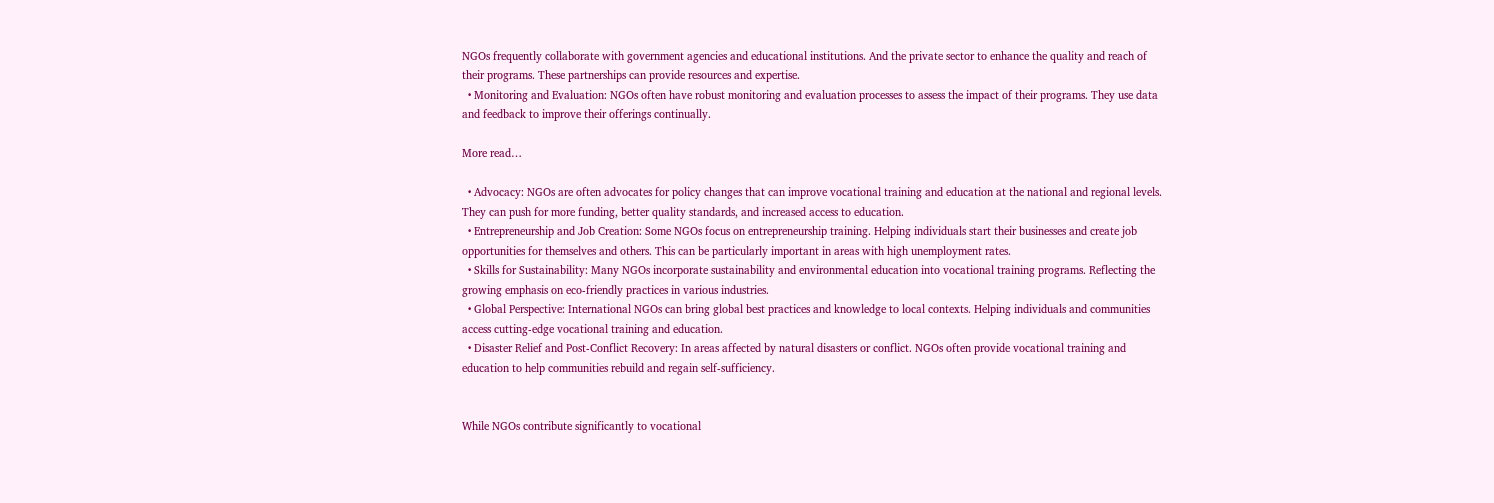NGOs frequently collaborate with government agencies and educational institutions. And the private sector to enhance the quality and reach of their programs. These partnerships can provide resources and expertise.
  • Monitoring and Evaluation: NGOs often have robust monitoring and evaluation processes to assess the impact of their programs. They use data and feedback to improve their offerings continually.

More read…

  • Advocacy: NGOs are often advocates for policy changes that can improve vocational training and education at the national and regional levels. They can push for more funding, better quality standards, and increased access to education.
  • Entrepreneurship and Job Creation: Some NGOs focus on entrepreneurship training. Helping individuals start their businesses and create job opportunities for themselves and others. This can be particularly important in areas with high unemployment rates.
  • Skills for Sustainability: Many NGOs incorporate sustainability and environmental education into vocational training programs. Reflecting the growing emphasis on eco-friendly practices in various industries.
  • Global Perspective: International NGOs can bring global best practices and knowledge to local contexts. Helping individuals and communities access cutting-edge vocational training and education.
  • Disaster Relief and Post-Conflict Recovery: In areas affected by natural disasters or conflict. NGOs often provide vocational training and education to help communities rebuild and regain self-sufficiency.


While NGOs contribute significantly to vocational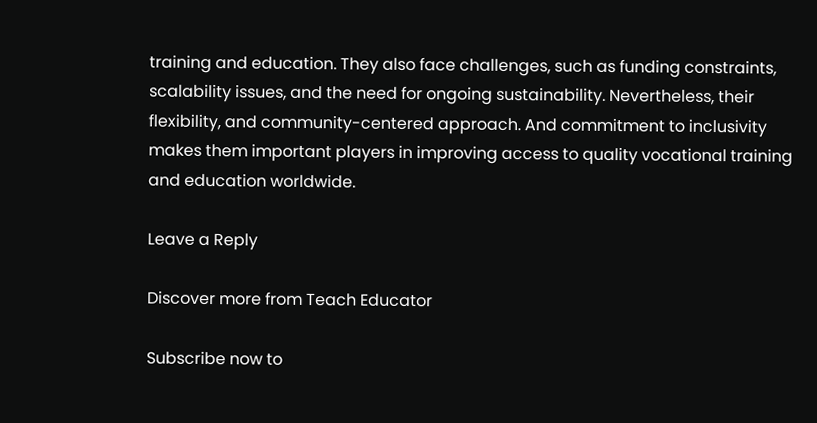training and education. They also face challenges, such as funding constraints, scalability issues, and the need for ongoing sustainability. Nevertheless, their flexibility, and community-centered approach. And commitment to inclusivity makes them important players in improving access to quality vocational training and education worldwide.

Leave a Reply

Discover more from Teach Educator

Subscribe now to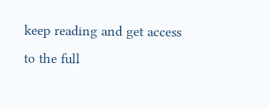keep reading and get access to the full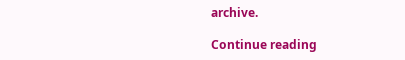archive.

Continue reading